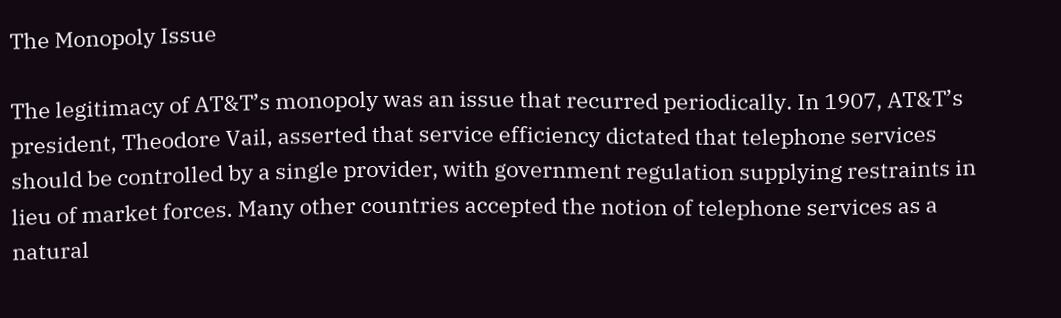The Monopoly Issue

The legitimacy of AT&T’s monopoly was an issue that recurred periodically. In 1907, AT&T’s president, Theodore Vail, asserted that service efficiency dictated that telephone services should be controlled by a single provider, with government regulation supplying restraints in lieu of market forces. Many other countries accepted the notion of telephone services as a natural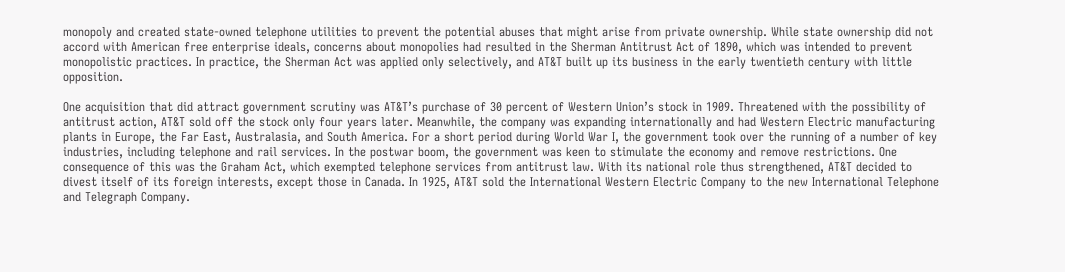monopoly and created state-owned telephone utilities to prevent the potential abuses that might arise from private ownership. While state ownership did not accord with American free enterprise ideals, concerns about monopolies had resulted in the Sherman Antitrust Act of 1890, which was intended to prevent monopolistic practices. In practice, the Sherman Act was applied only selectively, and AT&T built up its business in the early twentieth century with little opposition.

One acquisition that did attract government scrutiny was AT&T’s purchase of 30 percent of Western Union’s stock in 1909. Threatened with the possibility of antitrust action, AT&T sold off the stock only four years later. Meanwhile, the company was expanding internationally and had Western Electric manufacturing plants in Europe, the Far East, Australasia, and South America. For a short period during World War I, the government took over the running of a number of key industries, including telephone and rail services. In the postwar boom, the government was keen to stimulate the economy and remove restrictions. One consequence of this was the Graham Act, which exempted telephone services from antitrust law. With its national role thus strengthened, AT&T decided to divest itself of its foreign interests, except those in Canada. In 1925, AT&T sold the International Western Electric Company to the new International Telephone and Telegraph Company.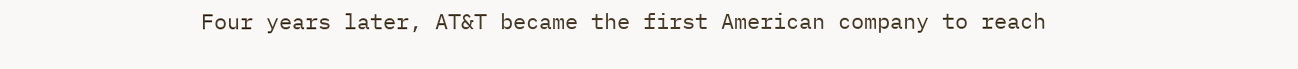Four years later, AT&T became the first American company to reach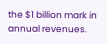the $1 billion mark in annual revenues.